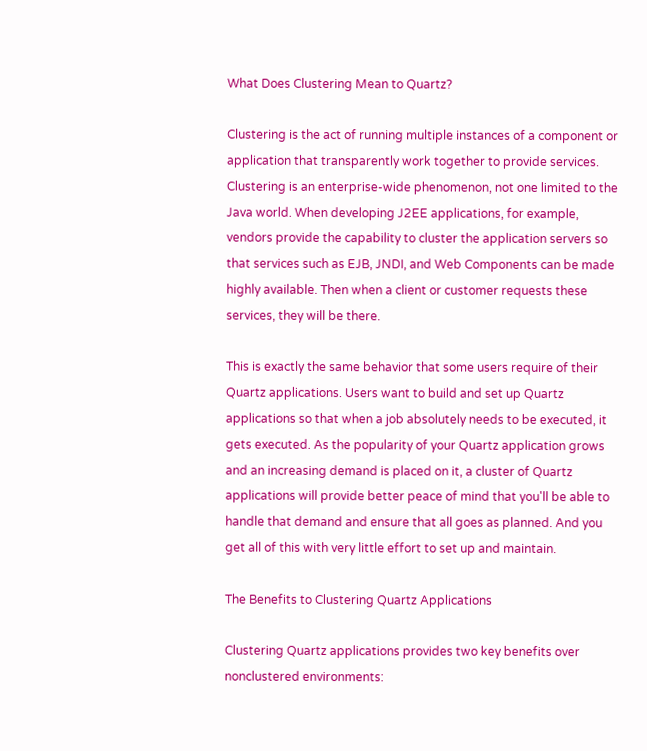What Does Clustering Mean to Quartz?

Clustering is the act of running multiple instances of a component or application that transparently work together to provide services. Clustering is an enterprise-wide phenomenon, not one limited to the Java world. When developing J2EE applications, for example, vendors provide the capability to cluster the application servers so that services such as EJB, JNDI, and Web Components can be made highly available. Then when a client or customer requests these services, they will be there.

This is exactly the same behavior that some users require of their Quartz applications. Users want to build and set up Quartz applications so that when a job absolutely needs to be executed, it gets executed. As the popularity of your Quartz application grows and an increasing demand is placed on it, a cluster of Quartz applications will provide better peace of mind that you'll be able to handle that demand and ensure that all goes as planned. And you get all of this with very little effort to set up and maintain.

The Benefits to Clustering Quartz Applications

Clustering Quartz applications provides two key benefits over nonclustered environments: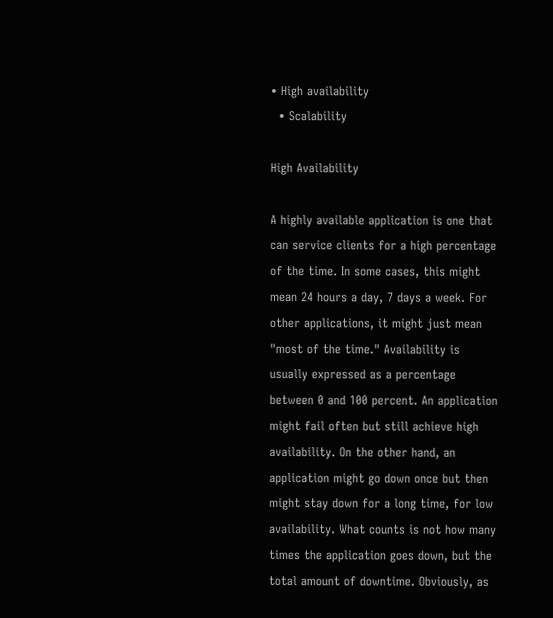• High availability
  • Scalability

High Availability

A highly available application is one that can service clients for a high percentage of the time. In some cases, this might mean 24 hours a day, 7 days a week. For other applications, it might just mean "most of the time." Availability is usually expressed as a percentage between 0 and 100 percent. An application might fail often but still achieve high availability. On the other hand, an application might go down once but then might stay down for a long time, for low availability. What counts is not how many times the application goes down, but the total amount of downtime. Obviously, as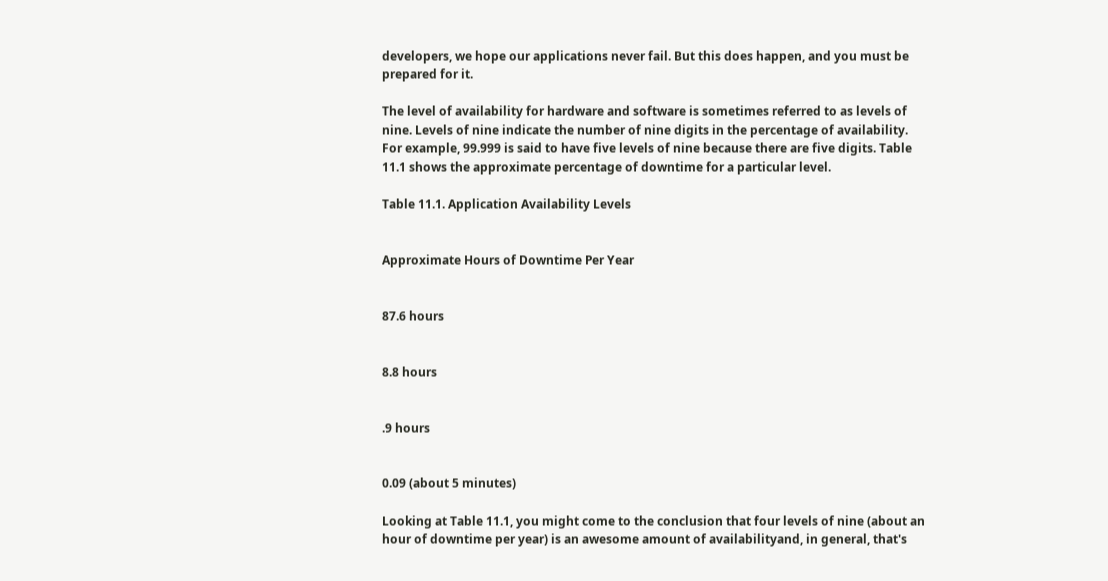developers, we hope our applications never fail. But this does happen, and you must be prepared for it.

The level of availability for hardware and software is sometimes referred to as levels of nine. Levels of nine indicate the number of nine digits in the percentage of availability. For example, 99.999 is said to have five levels of nine because there are five digits. Table 11.1 shows the approximate percentage of downtime for a particular level.

Table 11.1. Application Availability Levels


Approximate Hours of Downtime Per Year


87.6 hours


8.8 hours


.9 hours


0.09 (about 5 minutes)

Looking at Table 11.1, you might come to the conclusion that four levels of nine (about an hour of downtime per year) is an awesome amount of availabilityand, in general, that's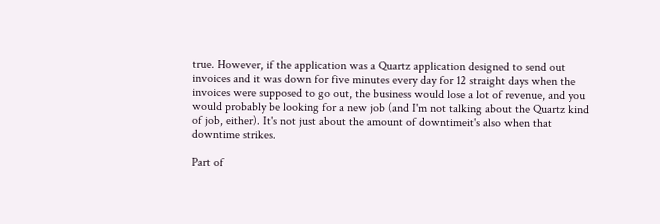true. However, if the application was a Quartz application designed to send out invoices and it was down for five minutes every day for 12 straight days when the invoices were supposed to go out, the business would lose a lot of revenue, and you would probably be looking for a new job (and I'm not talking about the Quartz kind of job, either). It's not just about the amount of downtimeit's also when that downtime strikes.

Part of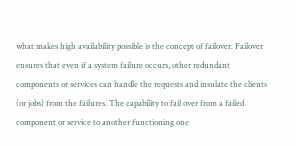what makes high availability possible is the concept of failover. Failover ensures that even if a system failure occurs, other redundant components or services can handle the requests and insulate the clients (or jobs) from the failures. The capability to fail over from a failed component or service to another functioning one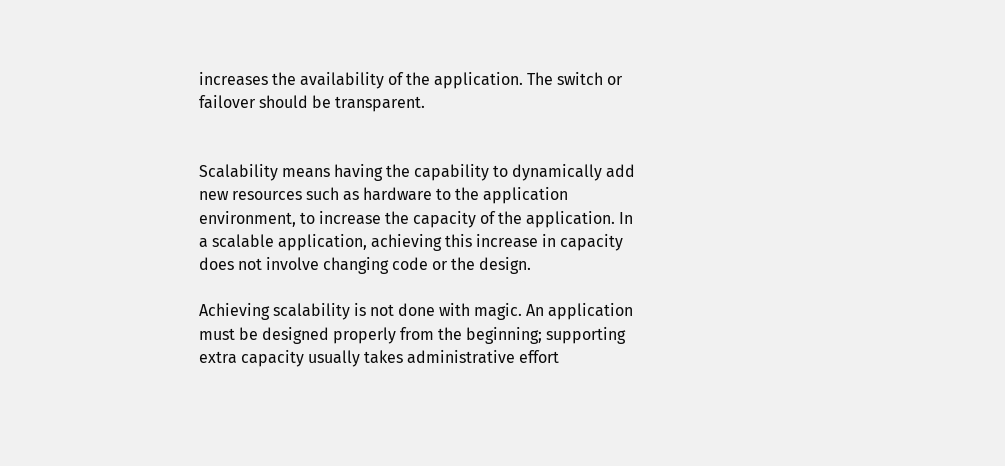increases the availability of the application. The switch or failover should be transparent.


Scalability means having the capability to dynamically add new resources such as hardware to the application environment, to increase the capacity of the application. In a scalable application, achieving this increase in capacity does not involve changing code or the design.

Achieving scalability is not done with magic. An application must be designed properly from the beginning; supporting extra capacity usually takes administrative effort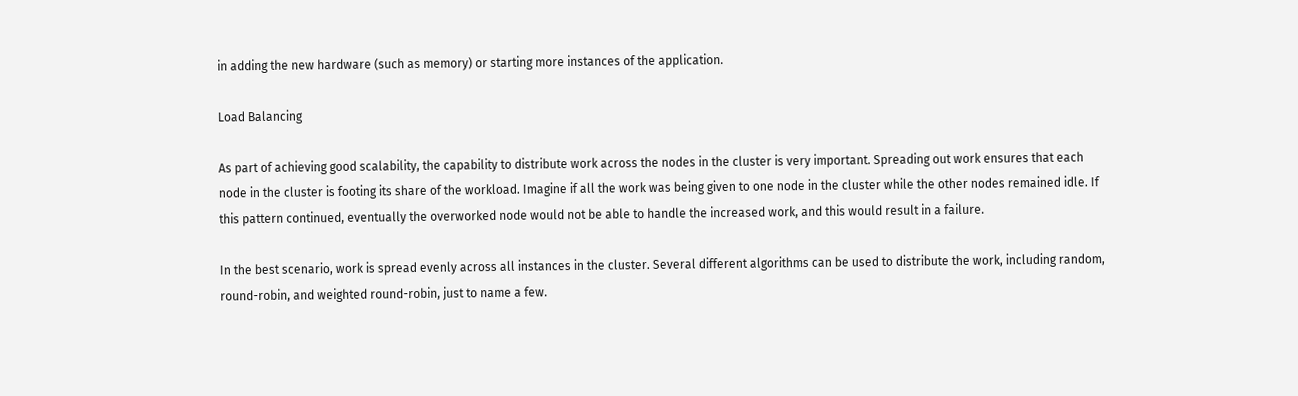in adding the new hardware (such as memory) or starting more instances of the application.

Load Balancing

As part of achieving good scalability, the capability to distribute work across the nodes in the cluster is very important. Spreading out work ensures that each node in the cluster is footing its share of the workload. Imagine if all the work was being given to one node in the cluster while the other nodes remained idle. If this pattern continued, eventually the overworked node would not be able to handle the increased work, and this would result in a failure.

In the best scenario, work is spread evenly across all instances in the cluster. Several different algorithms can be used to distribute the work, including random, round-robin, and weighted round-robin, just to name a few.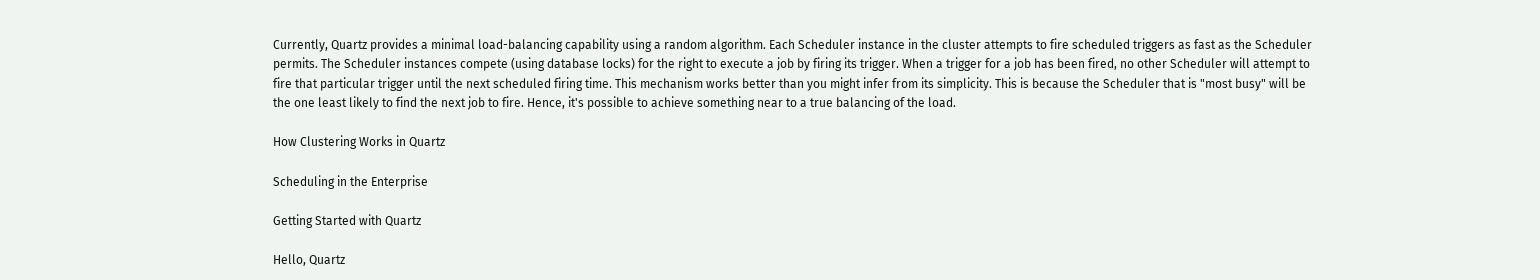Currently, Quartz provides a minimal load-balancing capability using a random algorithm. Each Scheduler instance in the cluster attempts to fire scheduled triggers as fast as the Scheduler permits. The Scheduler instances compete (using database locks) for the right to execute a job by firing its trigger. When a trigger for a job has been fired, no other Scheduler will attempt to fire that particular trigger until the next scheduled firing time. This mechanism works better than you might infer from its simplicity. This is because the Scheduler that is "most busy" will be the one least likely to find the next job to fire. Hence, it's possible to achieve something near to a true balancing of the load.

How Clustering Works in Quartz

Scheduling in the Enterprise

Getting Started with Quartz

Hello, Quartz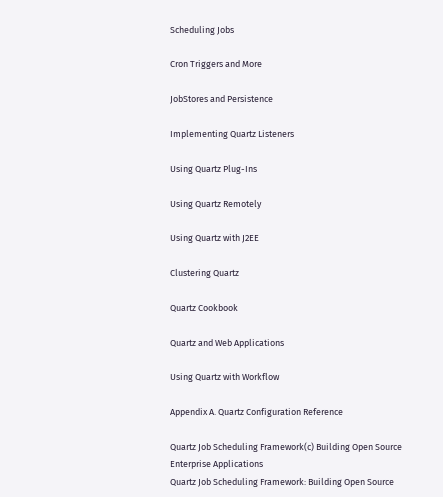Scheduling Jobs

Cron Triggers and More

JobStores and Persistence

Implementing Quartz Listeners

Using Quartz Plug-Ins

Using Quartz Remotely

Using Quartz with J2EE

Clustering Quartz

Quartz Cookbook

Quartz and Web Applications

Using Quartz with Workflow

Appendix A. Quartz Configuration Reference

Quartz Job Scheduling Framework(c) Building Open Source Enterprise Applications
Quartz Job Scheduling Framework: Building Open Source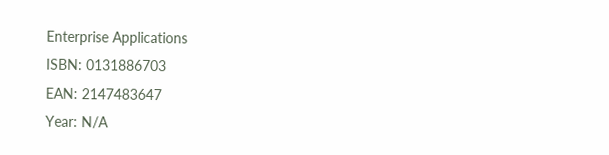Enterprise Applications
ISBN: 0131886703
EAN: 2147483647
Year: N/A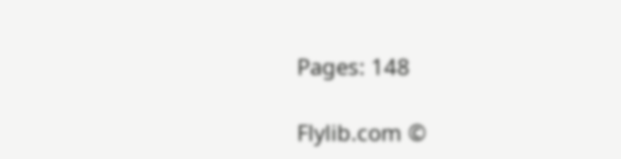Pages: 148

Flylib.com ©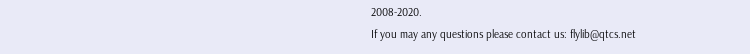2008-2020.
If you may any questions please contact us: flylib@qtcs.net